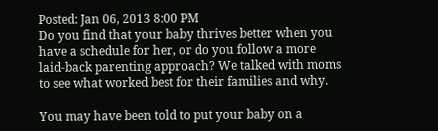Posted: Jan 06, 2013 8:00 PM
Do you find that your baby thrives better when you have a schedule for her, or do you follow a more laid-back parenting approach? We talked with moms to see what worked best for their families and why.

You may have been told to put your baby on a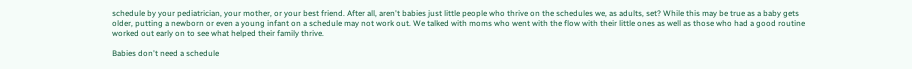schedule by your pediatrician, your mother, or your best friend. After all, aren't babies just little people who thrive on the schedules we, as adults, set? While this may be true as a baby gets older, putting a newborn or even a young infant on a schedule may not work out. We talked with moms who went with the flow with their little ones as well as those who had a good routine worked out early on to see what helped their family thrive.

Babies don't need a schedule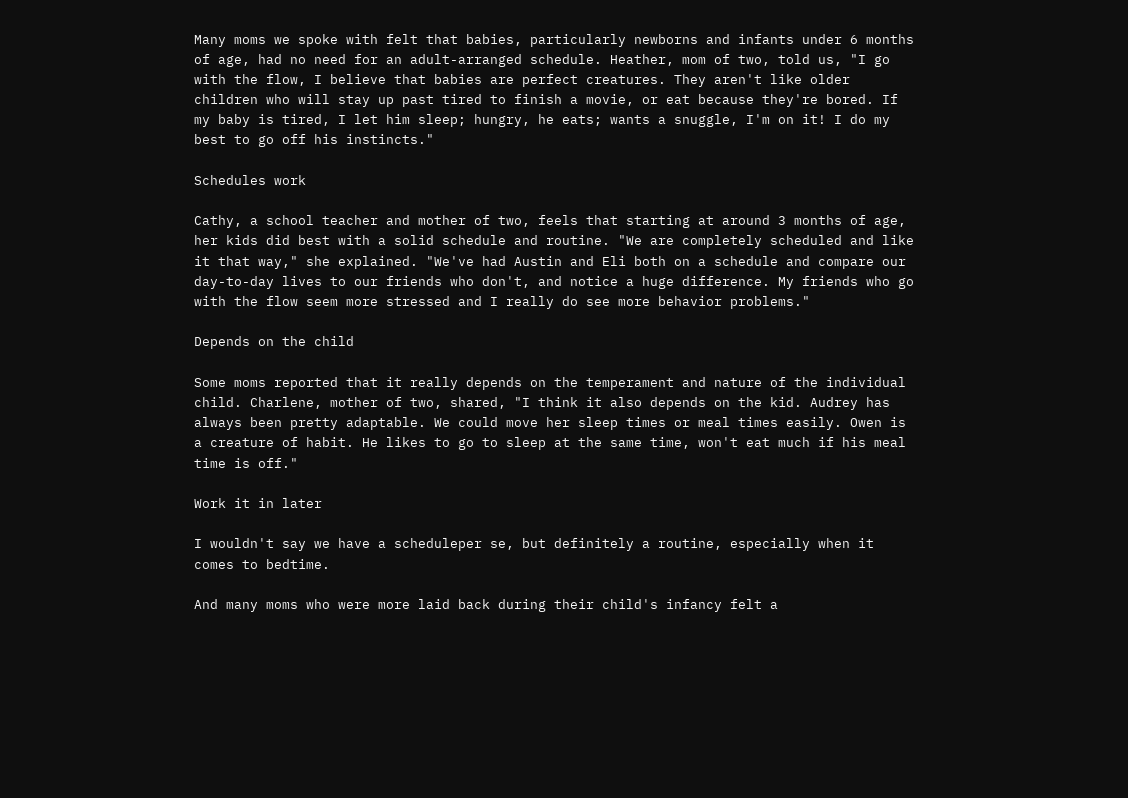Many moms we spoke with felt that babies, particularly newborns and infants under 6 months of age, had no need for an adult-arranged schedule. Heather, mom of two, told us, "I go with the flow, I believe that babies are perfect creatures. They aren't like older children who will stay up past tired to finish a movie, or eat because they're bored. If my baby is tired, I let him sleep; hungry, he eats; wants a snuggle, I'm on it! I do my best to go off his instincts."

Schedules work

Cathy, a school teacher and mother of two, feels that starting at around 3 months of age, her kids did best with a solid schedule and routine. "We are completely scheduled and like it that way," she explained. "We've had Austin and Eli both on a schedule and compare our day-to-day lives to our friends who don't, and notice a huge difference. My friends who go with the flow seem more stressed and I really do see more behavior problems."

Depends on the child

Some moms reported that it really depends on the temperament and nature of the individual child. Charlene, mother of two, shared, "I think it also depends on the kid. Audrey has always been pretty adaptable. We could move her sleep times or meal times easily. Owen is a creature of habit. He likes to go to sleep at the same time, won't eat much if his meal time is off."

Work it in later

I wouldn't say we have a scheduleper se, but definitely a routine, especially when it comes to bedtime.

And many moms who were more laid back during their child's infancy felt a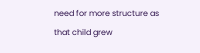need for more structure as that child grew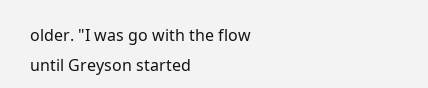older. "I was go with the flow until Greyson started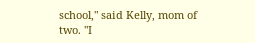school," said Kelly, mom of two. "I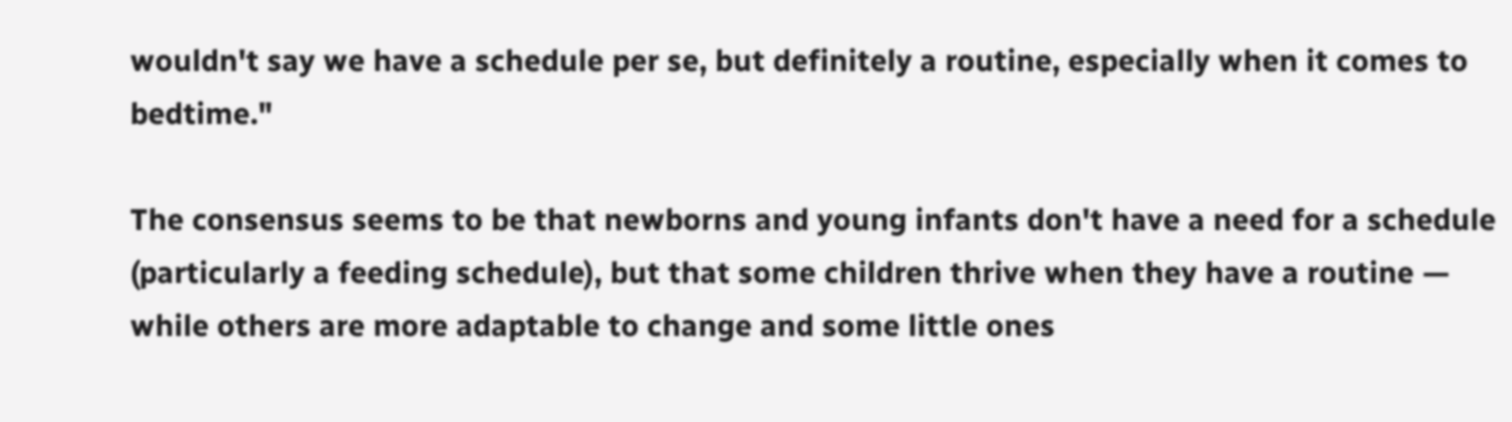wouldn't say we have a schedule per se, but definitely a routine, especially when it comes to bedtime."

The consensus seems to be that newborns and young infants don't have a need for a schedule (particularly a feeding schedule), but that some children thrive when they have a routine — while others are more adaptable to change and some little ones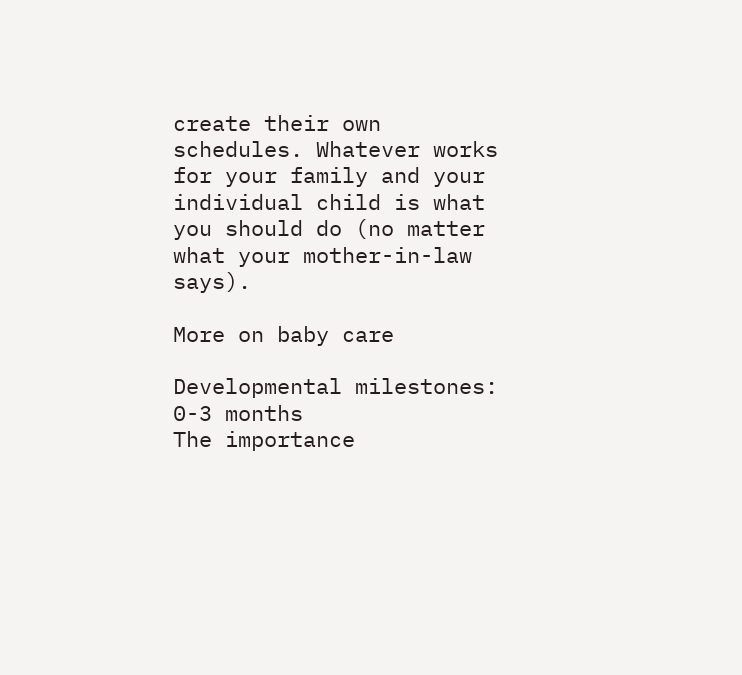create their own schedules. Whatever works for your family and your individual child is what you should do (no matter what your mother-in-law says).

More on baby care

Developmental milestones: 0-3 months
The importance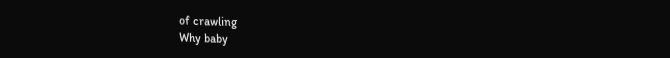of crawling
Why baby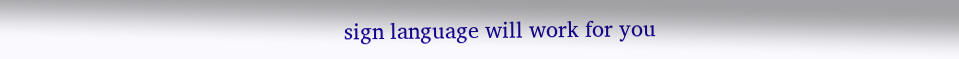sign language will work for you